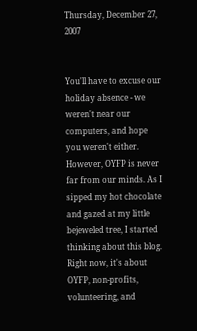Thursday, December 27, 2007


You'll have to excuse our holiday absence - we weren't near our computers, and hope you weren't either. However, OYFP is never far from our minds. As I sipped my hot chocolate and gazed at my little bejeweled tree, I started thinking about this blog. Right now, it's about OYFP, non-profits, volunteering, and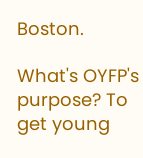Boston.

What's OYFP's purpose? To get young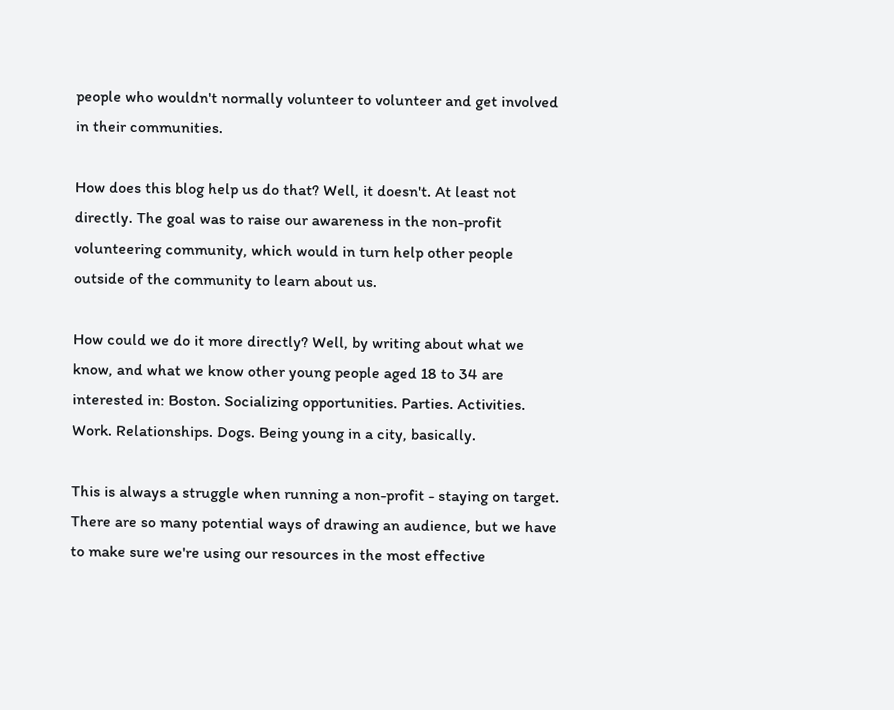people who wouldn't normally volunteer to volunteer and get involved in their communities.

How does this blog help us do that? Well, it doesn't. At least not directly. The goal was to raise our awareness in the non-profit volunteering community, which would in turn help other people outside of the community to learn about us.

How could we do it more directly? Well, by writing about what we know, and what we know other young people aged 18 to 34 are interested in: Boston. Socializing opportunities. Parties. Activities. Work. Relationships. Dogs. Being young in a city, basically.

This is always a struggle when running a non-profit - staying on target. There are so many potential ways of drawing an audience, but we have to make sure we're using our resources in the most effective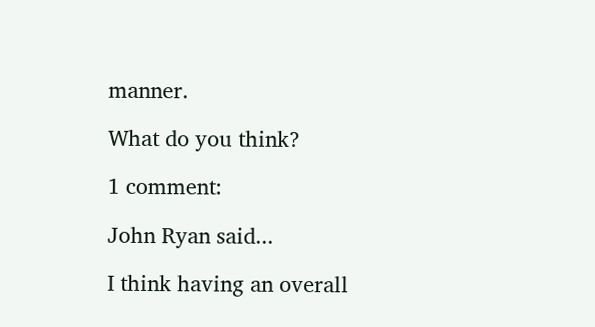manner.

What do you think?

1 comment:

John Ryan said...

I think having an overall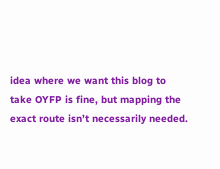idea where we want this blog to take OYFP is fine, but mapping the exact route isn’t necessarily needed.